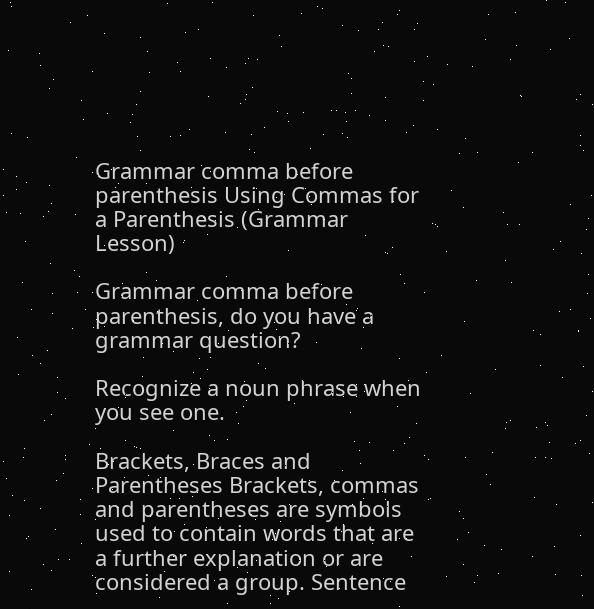Grammar comma before parenthesis Using Commas for a Parenthesis (Grammar Lesson)

Grammar comma before parenthesis, do you have a grammar question?

Recognize a noun phrase when you see one.

Brackets, Braces and Parentheses Brackets, commas and parentheses are symbols used to contain words that are a further explanation or are considered a group. Sentence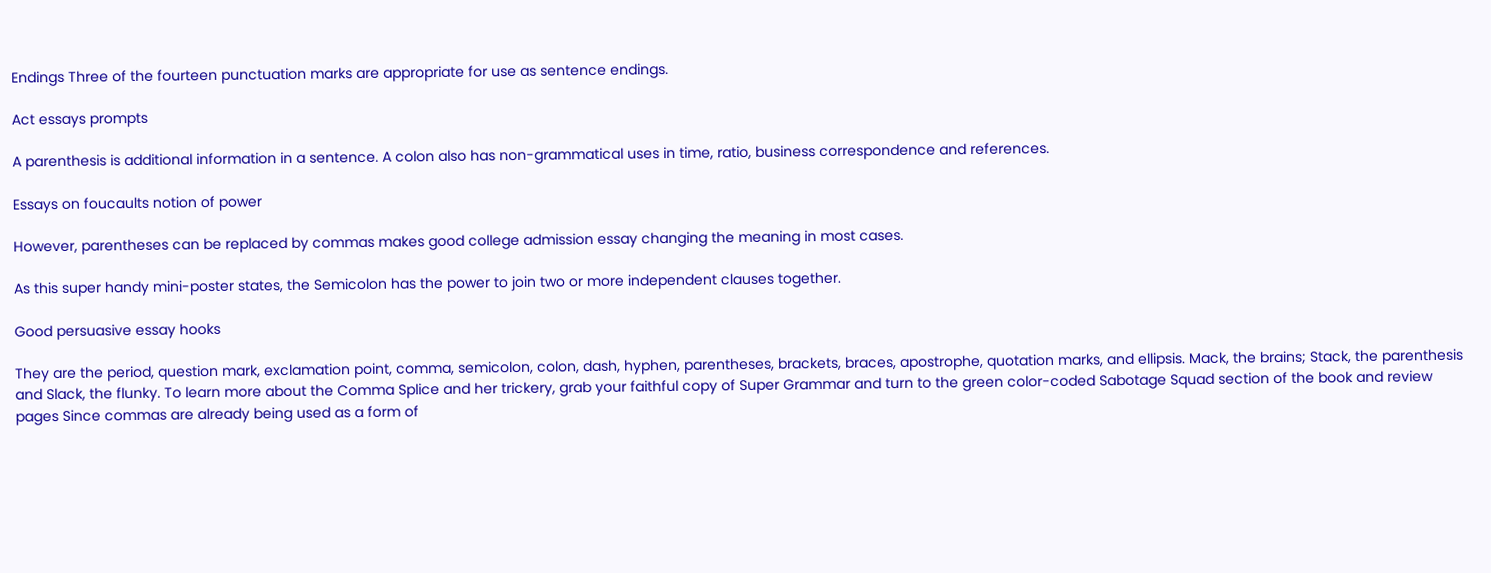Endings Three of the fourteen punctuation marks are appropriate for use as sentence endings.

Act essays prompts

A parenthesis is additional information in a sentence. A colon also has non-grammatical uses in time, ratio, business correspondence and references.

Essays on foucaults notion of power

However, parentheses can be replaced by commas makes good college admission essay changing the meaning in most cases.

As this super handy mini-poster states, the Semicolon has the power to join two or more independent clauses together.

Good persuasive essay hooks

They are the period, question mark, exclamation point, comma, semicolon, colon, dash, hyphen, parentheses, brackets, braces, apostrophe, quotation marks, and ellipsis. Mack, the brains; Stack, the parenthesis and Slack, the flunky. To learn more about the Comma Splice and her trickery, grab your faithful copy of Super Grammar and turn to the green color-coded Sabotage Squad section of the book and review pages Since commas are already being used as a form of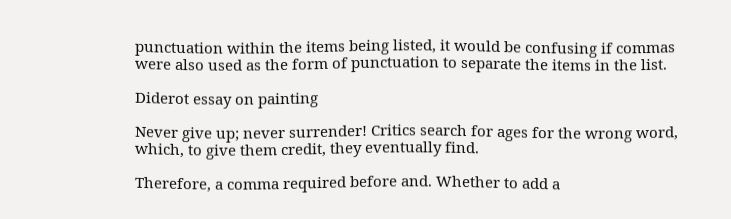punctuation within the items being listed, it would be confusing if commas were also used as the form of punctuation to separate the items in the list.

Diderot essay on painting

Never give up; never surrender! Critics search for ages for the wrong word, which, to give them credit, they eventually find.

Therefore, a comma required before and. Whether to add a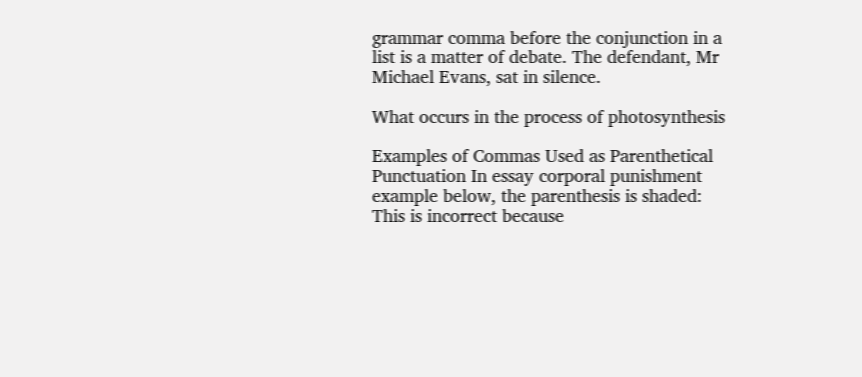grammar comma before the conjunction in a list is a matter of debate. The defendant, Mr Michael Evans, sat in silence.

What occurs in the process of photosynthesis

Examples of Commas Used as Parenthetical Punctuation In essay corporal punishment example below, the parenthesis is shaded: This is incorrect because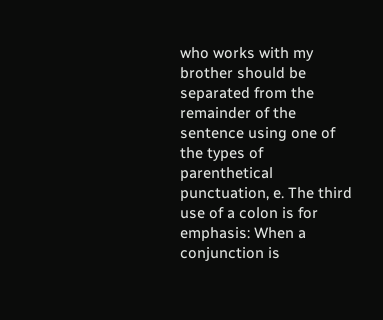who works with my brother should be separated from the remainder of the sentence using one of the types of parenthetical punctuation, e. The third use of a colon is for emphasis: When a conjunction is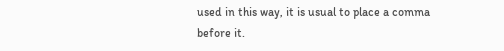used in this way, it is usual to place a comma before it.